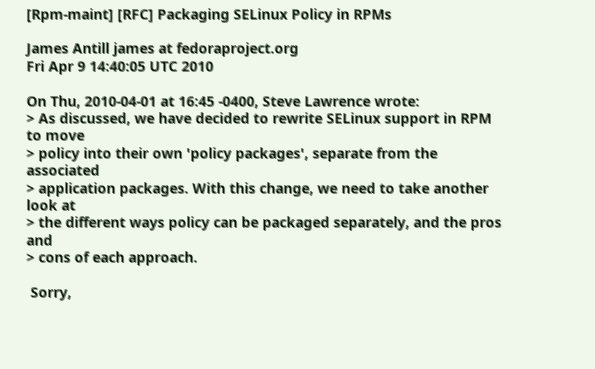[Rpm-maint] [RFC] Packaging SELinux Policy in RPMs

James Antill james at fedoraproject.org
Fri Apr 9 14:40:05 UTC 2010

On Thu, 2010-04-01 at 16:45 -0400, Steve Lawrence wrote:
> As discussed, we have decided to rewrite SELinux support in RPM to move
> policy into their own 'policy packages', separate from the associated
> application packages. With this change, we need to take another look at
> the different ways policy can be packaged separately, and the pros and
> cons of each approach.

 Sorry,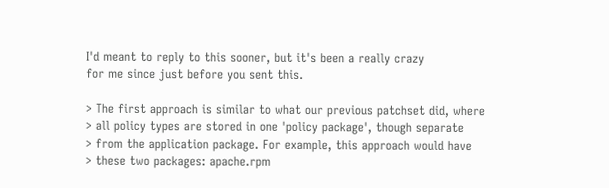I'd meant to reply to this sooner, but it's been a really crazy
for me since just before you sent this.

> The first approach is similar to what our previous patchset did, where
> all policy types are stored in one 'policy package', though separate
> from the application package. For example, this approach would have
> these two packages: apache.rpm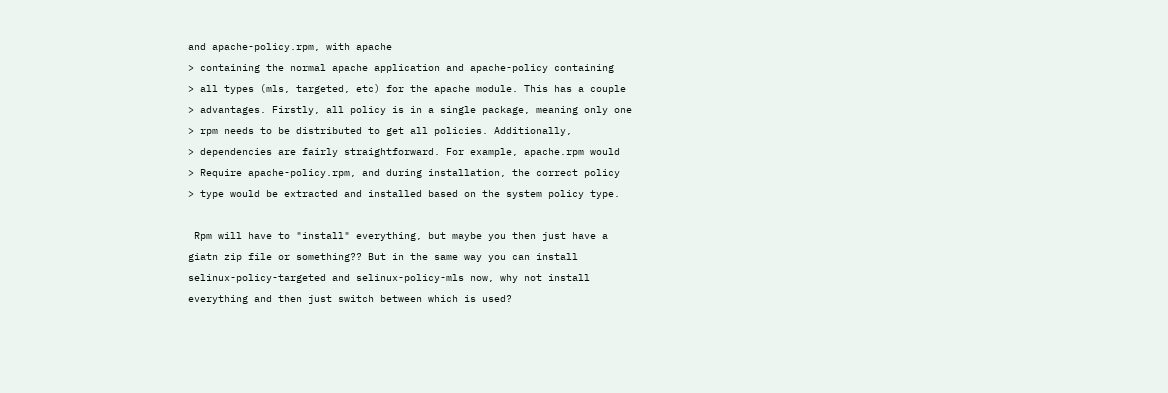and apache-policy.rpm, with apache
> containing the normal apache application and apache-policy containing
> all types (mls, targeted, etc) for the apache module. This has a couple
> advantages. Firstly, all policy is in a single package, meaning only one
> rpm needs to be distributed to get all policies. Additionally,
> dependencies are fairly straightforward. For example, apache.rpm would
> Require apache-policy.rpm, and during installation, the correct policy
> type would be extracted and installed based on the system policy type.

 Rpm will have to "install" everything, but maybe you then just have a
giatn zip file or something?? But in the same way you can install
selinux-policy-targeted and selinux-policy-mls now, why not install
everything and then just switch between which is used?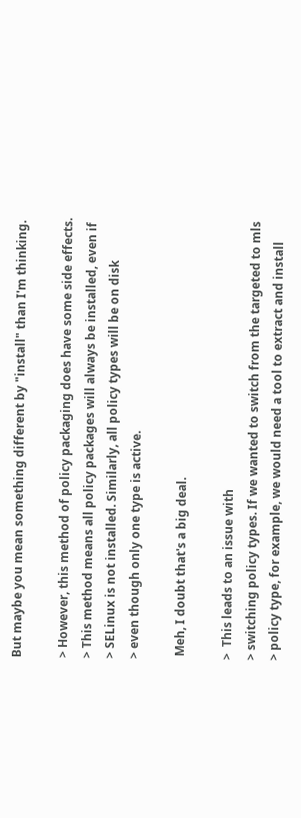But maybe you mean something different by "install" than I'm thinking.

> However, this method of policy packaging does have some side effects.
> This method means all policy packages will always be installed, even if
> SELinux is not installed. Similarly, all policy types will be on disk
> even though only one type is active.

 Meh, I doubt that's a big deal.

>  This leads to an issue with
> switching policy types. If we wanted to switch from the targeted to mls
> policy type, for example, we would need a tool to extract and install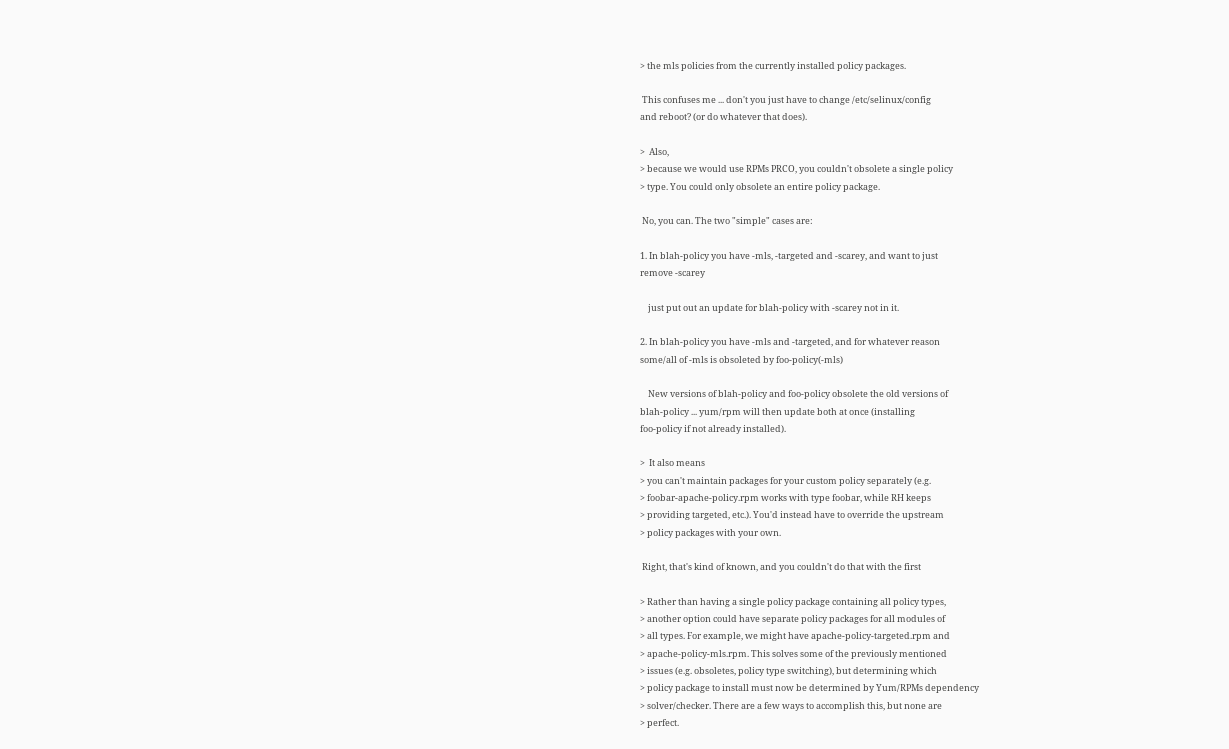> the mls policies from the currently installed policy packages.

 This confuses me ... don't you just have to change /etc/selinux/config
and reboot? (or do whatever that does).

>  Also,
> because we would use RPMs PRCO, you couldn't obsolete a single policy
> type. You could only obsolete an entire policy package.

 No, you can. The two "simple" cases are:

1. In blah-policy you have -mls, -targeted and -scarey, and want to just
remove -scarey

    just put out an update for blah-policy with -scarey not in it.

2. In blah-policy you have -mls and -targeted, and for whatever reason
some/all of -mls is obsoleted by foo-policy(-mls)

    New versions of blah-policy and foo-policy obsolete the old versions of
blah-policy ... yum/rpm will then update both at once (installing
foo-policy if not already installed).

>  It also means
> you can't maintain packages for your custom policy separately (e.g.
> foobar-apache-policy.rpm works with type foobar, while RH keeps
> providing targeted, etc.). You'd instead have to override the upstream
> policy packages with your own.

 Right, that's kind of known, and you couldn't do that with the first

> Rather than having a single policy package containing all policy types,
> another option could have separate policy packages for all modules of
> all types. For example, we might have apache-policy-targeted.rpm and
> apache-policy-mls.rpm. This solves some of the previously mentioned
> issues (e.g. obsoletes, policy type switching), but determining which
> policy package to install must now be determined by Yum/RPMs dependency
> solver/checker. There are a few ways to accomplish this, but none are
> perfect.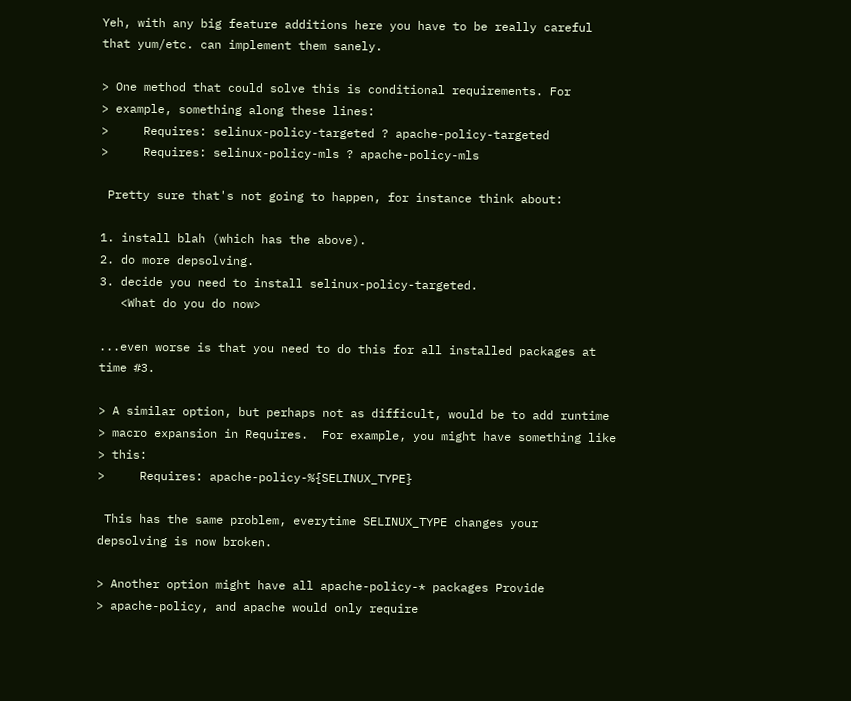Yeh, with any big feature additions here you have to be really careful
that yum/etc. can implement them sanely.

> One method that could solve this is conditional requirements. For
> example, something along these lines:
>     Requires: selinux-policy-targeted ? apache-policy-targeted
>     Requires: selinux-policy-mls ? apache-policy-mls

 Pretty sure that's not going to happen, for instance think about:

1. install blah (which has the above).
2. do more depsolving.
3. decide you need to install selinux-policy-targeted.
   <What do you do now>

...even worse is that you need to do this for all installed packages at
time #3.

> A similar option, but perhaps not as difficult, would be to add runtime
> macro expansion in Requires.  For example, you might have something like
> this:
>     Requires: apache-policy-%{SELINUX_TYPE}

 This has the same problem, everytime SELINUX_TYPE changes your
depsolving is now broken.

> Another option might have all apache-policy-* packages Provide
> apache-policy, and apache would only require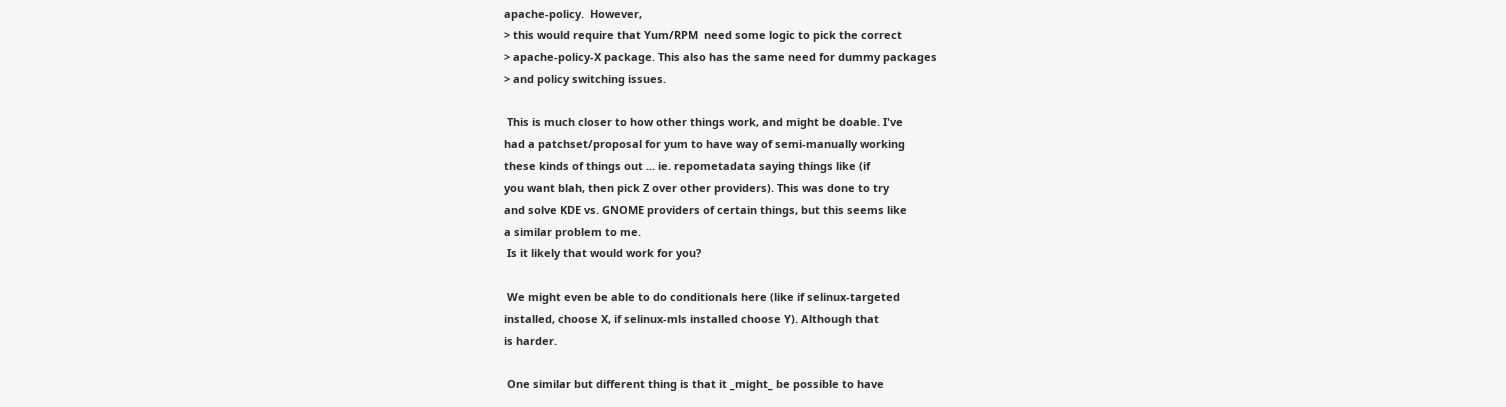apache-policy.  However,
> this would require that Yum/RPM  need some logic to pick the correct
> apache-policy-X package. This also has the same need for dummy packages
> and policy switching issues.

 This is much closer to how other things work, and might be doable. I've
had a patchset/proposal for yum to have way of semi-manually working
these kinds of things out ... ie. repometadata saying things like (if
you want blah, then pick Z over other providers). This was done to try
and solve KDE vs. GNOME providers of certain things, but this seems like
a similar problem to me.
 Is it likely that would work for you?

 We might even be able to do conditionals here (like if selinux-targeted
installed, choose X, if selinux-mls installed choose Y). Although that
is harder.

 One similar but different thing is that it _might_ be possible to have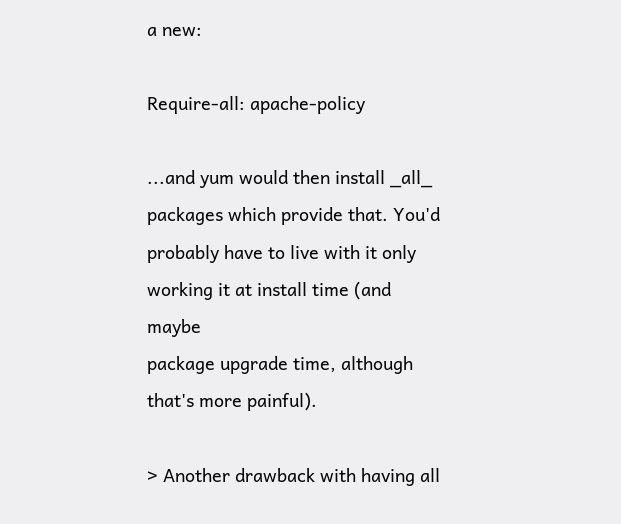a new:

Require-all: apache-policy

...and yum would then install _all_ packages which provide that. You'd
probably have to live with it only working it at install time (and maybe
package upgrade time, although that's more painful).

> Another drawback with having all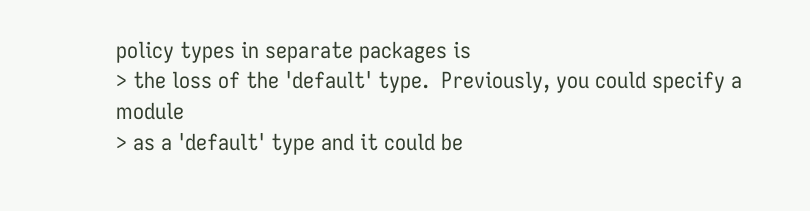policy types in separate packages is
> the loss of the 'default' type.  Previously, you could specify a module
> as a 'default' type and it could be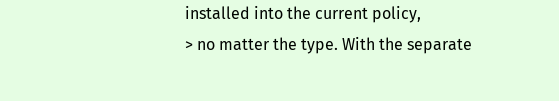installed into the current policy,
> no matter the type. With the separate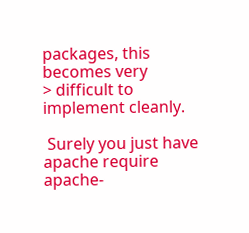packages, this becomes very
> difficult to implement cleanly.

 Surely you just have apache require apache-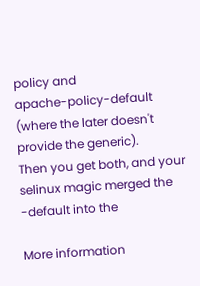policy and
apache-policy-default (where the later doesn't provide the generic).
Then you get both, and your selinux magic merged the -default into the

More information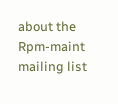about the Rpm-maint mailing list